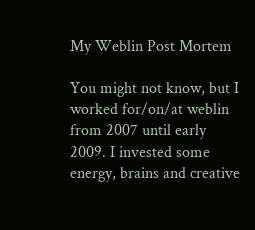My Weblin Post Mortem

You might not know, but I worked for/on/at weblin from 2007 until early 2009. I invested some energy, brains and creative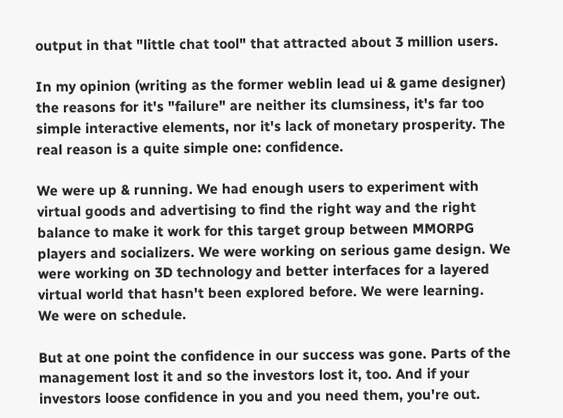output in that "little chat tool" that attracted about 3 million users.

In my opinion (writing as the former weblin lead ui & game designer) the reasons for it's "failure" are neither its clumsiness, it's far too simple interactive elements, nor it's lack of monetary prosperity. The real reason is a quite simple one: confidence.

We were up & running. We had enough users to experiment with virtual goods and advertising to find the right way and the right balance to make it work for this target group between MMORPG players and socializers. We were working on serious game design. We were working on 3D technology and better interfaces for a layered virtual world that hasn't been explored before. We were learning.
We were on schedule.

But at one point the confidence in our success was gone. Parts of the management lost it and so the investors lost it, too. And if your investors loose confidence in you and you need them, you're out.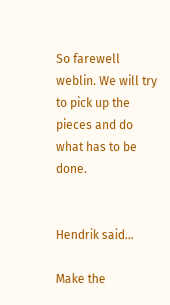So farewell weblin. We will try to pick up the pieces and do what has to be done.


Hendrik said...

Make the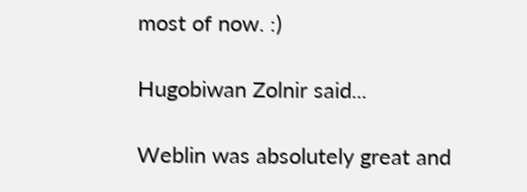most of now. :)

Hugobiwan Zolnir said...

Weblin was absolutely great and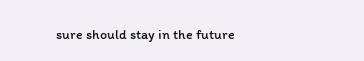sure should stay in the future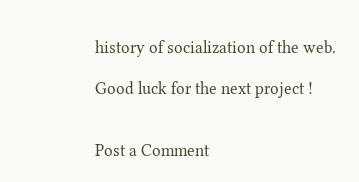history of socialization of the web.

Good luck for the next project !


Post a Comment